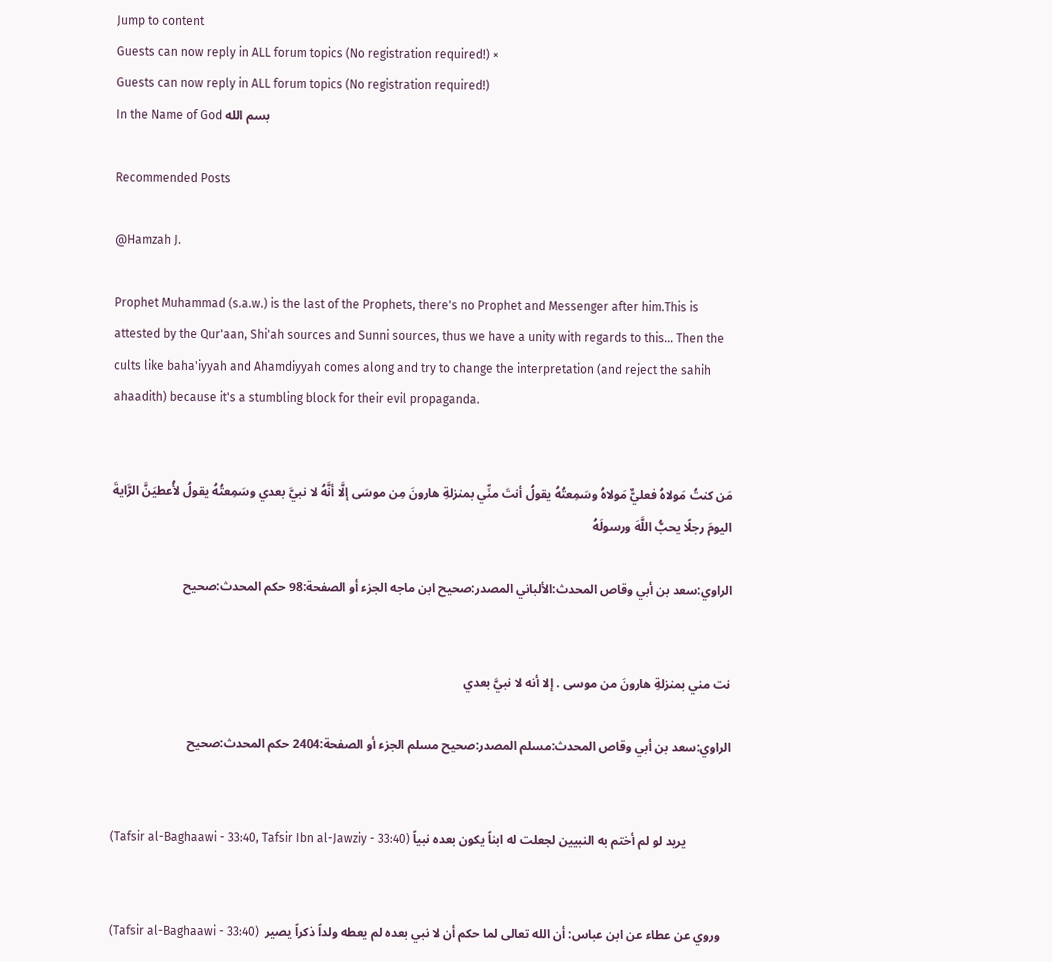Jump to content
Guests can now reply in ALL forum topics (No registration required!) ×
Guests can now reply in ALL forum topics (No registration required!)
In the Name of God بسم الله

Recommended Posts

@Hamzah J.

Prophet Muhammad (s.a.w.) is the last of the Prophets, there's no Prophet and Messenger after him.This is attested by the Qur'aan, Shi'ah sources and Sunni sources, thus we have a unity with regards to this... Then the cults like baha'iyyah and Ahamdiyyah comes along and try to change the interpretation (and reject the sahih ahaadith) because it's a stumbling block for their evil propaganda.


مَن كنتُ مَولاهُ فعليٌّ مَولاهُ وسَمِعتُهُ يقولُ أنتَ منِّي بمنزلةِ هارونَ مِن موسَى إلَّا أنَّهُ لا نبيَّ بعدي وسَمِعتُهُ يقولُ لأُعطيَنَّ الرَّايةَ اليومَ رجلًا يحبُّ اللَّهَ ورسولَهُ

الراوي:سعد بن أبي وقاص المحدث:الألباني المصدر:صحيح ابن ماجه الجزء أو الصفحة:98 حكم المحدث:صحيح


نت مني بمنزلةِ هارونَ من موسى . إلا أنه لا نبيَّ بعدي

الراوي:سعد بن أبي وقاص المحدث:مسلم المصدر:صحيح مسلم الجزء أو الصفحة:2404 حكم المحدث:صحيح


(Tafsir al-Baghaawi - 33:40, Tafsir Ibn al-Jawziy - 33:40) يريد لو لم أختم به النبيين لجعلت له ابناً يكون بعده نبياً


(Tafsir al-Baghaawi - 33:40)  وروي عن عطاء عن ابن عباس: أن الله تعالى لما حكم أن لا نبي بعده لم يعطه ولداً ذكراً يصير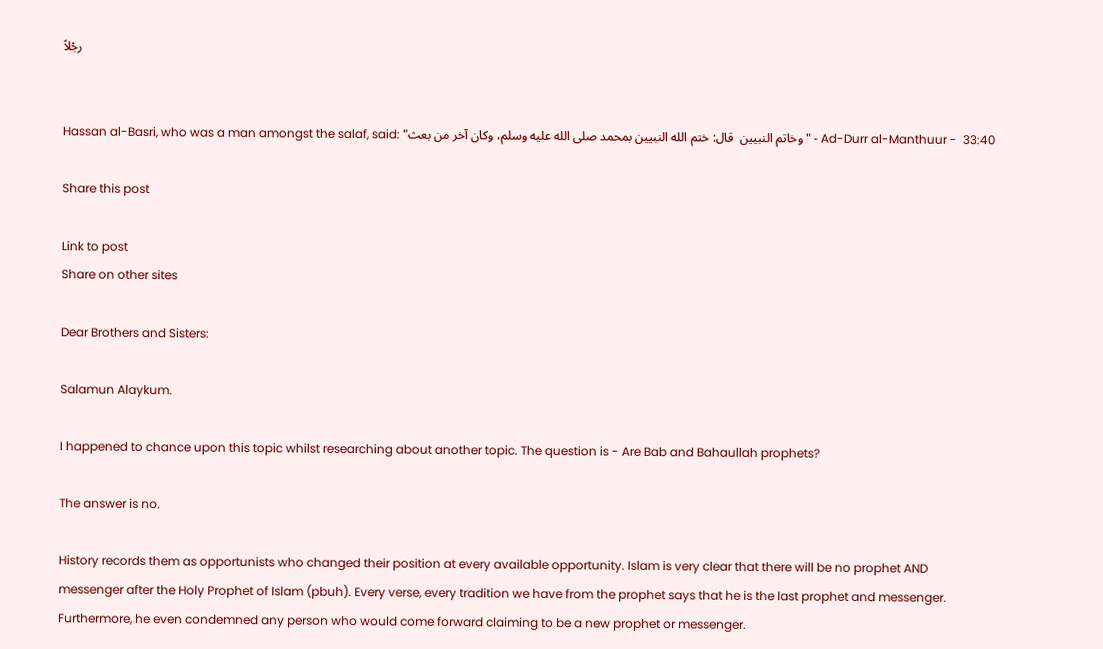رجْلاً


Hassan al-Basri, who was a man amongst the salaf, said: "وخاتم النبيين  قال: ختم الله النبيين بمحمد صلى الله عليه وسلم، وكان آخر من بعث" - Ad-Durr al-Manthuur -  33:40

Share this post

Link to post
Share on other sites

Dear Brothers and Sisters:

Salamun Alaykum.

I happened to chance upon this topic whilst researching about another topic. The question is - Are Bab and Bahaullah prophets?

The answer is no.

History records them as opportunists who changed their position at every available opportunity. Islam is very clear that there will be no prophet AND messenger after the Holy Prophet of Islam (pbuh). Every verse, every tradition we have from the prophet says that he is the last prophet and messenger. Furthermore, he even condemned any person who would come forward claiming to be a new prophet or messenger.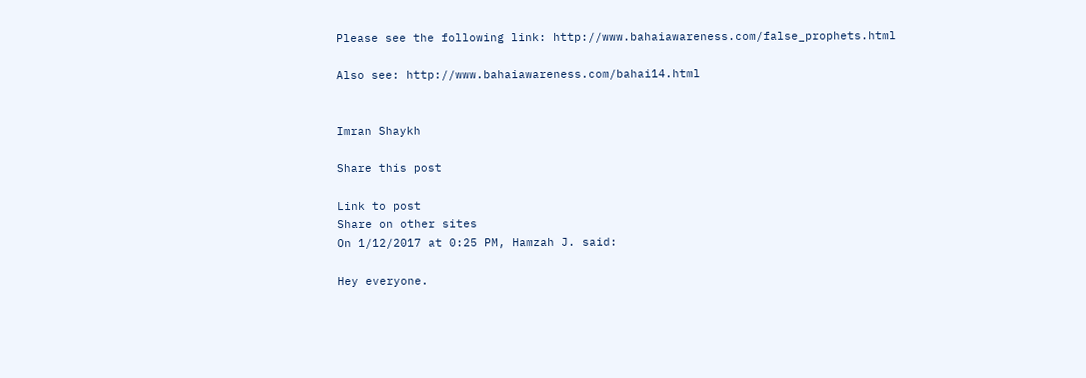Please see the following link: http://www.bahaiawareness.com/false_prophets.html

Also see: http://www.bahaiawareness.com/bahai14.html


Imran Shaykh

Share this post

Link to post
Share on other sites
On 1/12/2017 at 0:25 PM, Hamzah J. said:

Hey everyone.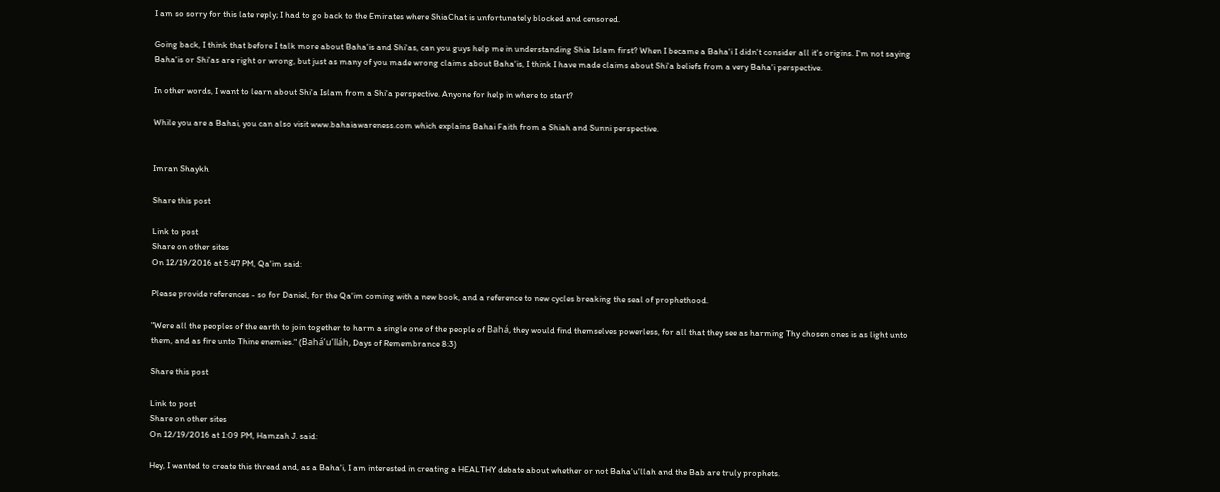I am so sorry for this late reply; I had to go back to the Emirates where ShiaChat is unfortunately blocked and censored.

Going back, I think that before I talk more about Baha'is and Shi'as, can you guys help me in understanding Shia Islam first? When I became a Baha'i I didn't consider all it's origins. I'm not saying Baha'is or Shi'as are right or wrong, but just as many of you made wrong claims about Baha'is, I think I have made claims about Shi'a beliefs from a very Baha'i perspective.

In other words, I want to learn about Shi'a Islam from a Shi'a perspective. Anyone for help in where to start?

While you are a Bahai, you can also visit www.bahaiawareness.com which explains Bahai Faith from a Shiah and Sunni perspective.


Imran Shaykh

Share this post

Link to post
Share on other sites
On 12/19/2016 at 5:47 PM, Qa'im said:

Please provide references - so for Daniel, for the Qa'im coming with a new book, and a reference to new cycles breaking the seal of prophethood.

"Were all the peoples of the earth to join together to harm a single one of the people of Bahá, they would find themselves powerless, for all that they see as harming Thy chosen ones is as light unto them, and as fire unto Thine enemies." (Bahá’u’lláh, Days of Remembrance 8:3)

Share this post

Link to post
Share on other sites
On 12/19/2016 at 1:09 PM, Hamzah J. said:

Hey, I wanted to create this thread and, as a Baha'i, I am interested in creating a HEALTHY debate about whether or not Baha'u'llah and the Bab are truly prophets.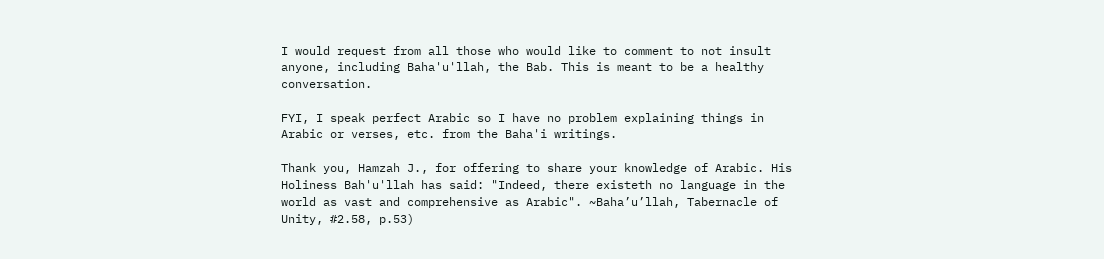I would request from all those who would like to comment to not insult anyone, including Baha'u'llah, the Bab. This is meant to be a healthy conversation.

FYI, I speak perfect Arabic so I have no problem explaining things in Arabic or verses, etc. from the Baha'i writings.

Thank you, Hamzah J., for offering to share your knowledge of Arabic. His Holiness Bah'u'llah has said: "Indeed, there existeth no language in the world as vast and comprehensive as Arabic". ~Baha’u’llah, Tabernacle of Unity, #2.58, p.53)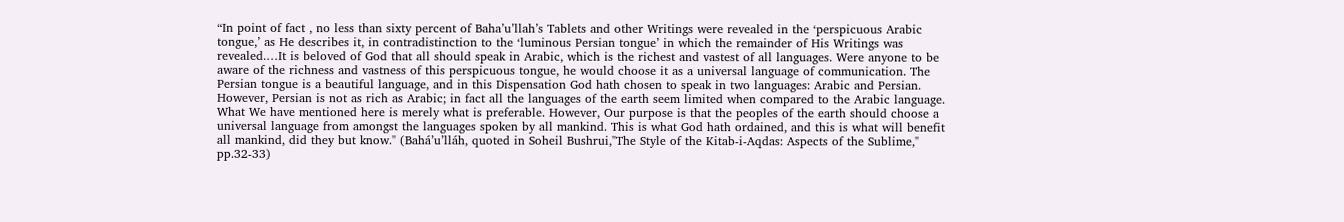“In point of fact , no less than sixty percent of Baha’u’llah’s Tablets and other Writings were revealed in the ‘perspicuous Arabic tongue,’ as He describes it, in contradistinction to the ‘luminous Persian tongue’ in which the remainder of His Writings was revealed.…It is beloved of God that all should speak in Arabic, which is the richest and vastest of all languages. Were anyone to be aware of the richness and vastness of this perspicuous tongue, he would choose it as a universal language of communication. The Persian tongue is a beautiful language, and in this Dispensation God hath chosen to speak in two languages: Arabic and Persian. However, Persian is not as rich as Arabic; in fact all the languages of the earth seem limited when compared to the Arabic language. What We have mentioned here is merely what is preferable. However, Our purpose is that the peoples of the earth should choose a universal language from amongst the languages spoken by all mankind. This is what God hath ordained, and this is what will benefit all mankind, did they but know." (Bahá’u’lláh, quoted in Soheil Bushrui,"The Style of the Kitab-i-Aqdas: Aspects of the Sublime," pp.32-33)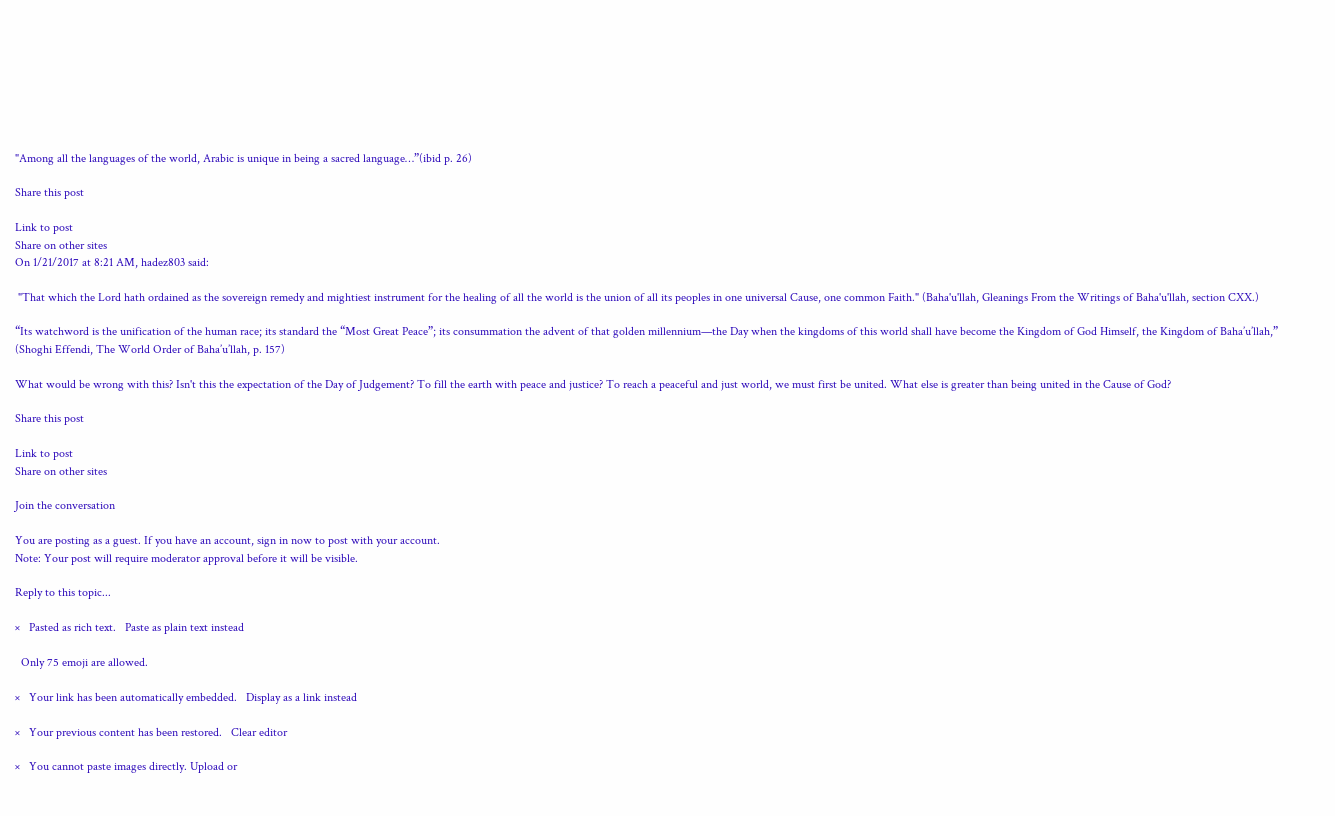"Among all the languages of the world, Arabic is unique in being a sacred language…”(ibid p. 26)

Share this post

Link to post
Share on other sites
On 1/21/2017 at 8:21 AM, hadez803 said:

 "That which the Lord hath ordained as the sovereign remedy and mightiest instrument for the healing of all the world is the union of all its peoples in one universal Cause, one common Faith." (Baha'u'llah, Gleanings From the Writings of Baha'u'llah, section CXX.)

“Its watchword is the unification of the human race; its standard the “Most Great Peace”; its consummation the advent of that golden millennium—the Day when the kingdoms of this world shall have become the Kingdom of God Himself, the Kingdom of Baha’u’llah,” (Shoghi Effendi, The World Order of Baha’u’llah, p. 157)

What would be wrong with this? Isn't this the expectation of the Day of Judgement? To fill the earth with peace and justice? To reach a peaceful and just world, we must first be united. What else is greater than being united in the Cause of God?

Share this post

Link to post
Share on other sites

Join the conversation

You are posting as a guest. If you have an account, sign in now to post with your account.
Note: Your post will require moderator approval before it will be visible.

Reply to this topic...

×   Pasted as rich text.   Paste as plain text instead

  Only 75 emoji are allowed.

×   Your link has been automatically embedded.   Display as a link instead

×   Your previous content has been restored.   Clear editor

×   You cannot paste images directly. Upload or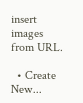insert images from URL.

  • Create New...